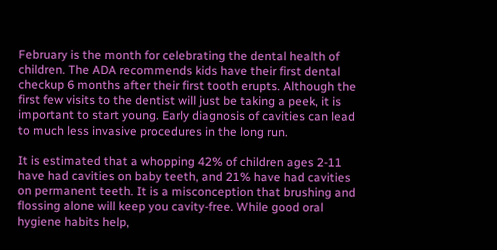February is the month for celebrating the dental health of children. The ADA recommends kids have their first dental checkup 6 months after their first tooth erupts. Although the first few visits to the dentist will just be taking a peek, it is important to start young. Early diagnosis of cavities can lead to much less invasive procedures in the long run.

It is estimated that a whopping 42% of children ages 2-11 have had cavities on baby teeth, and 21% have had cavities on permanent teeth. It is a misconception that brushing and flossing alone will keep you cavity-free. While good oral hygiene habits help,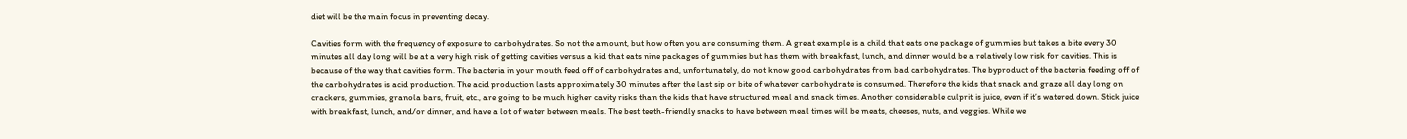diet will be the main focus in preventing decay.

Cavities form with the frequency of exposure to carbohydrates. So not the amount, but how often you are consuming them. A great example is a child that eats one package of gummies but takes a bite every 30 minutes all day long will be at a very high risk of getting cavities versus a kid that eats nine packages of gummies but has them with breakfast, lunch, and dinner would be a relatively low risk for cavities. This is because of the way that cavities form. The bacteria in your mouth feed off of carbohydrates and, unfortunately, do not know good carbohydrates from bad carbohydrates. The byproduct of the bacteria feeding off of the carbohydrates is acid production. The acid production lasts approximately 30 minutes after the last sip or bite of whatever carbohydrate is consumed. Therefore the kids that snack and graze all day long on crackers, gummies, granola bars, fruit, etc., are going to be much higher cavity risks than the kids that have structured meal and snack times. Another considerable culprit is juice, even if it’s watered down. Stick juice with breakfast, lunch, and/or dinner, and have a lot of water between meals. The best teeth-friendly snacks to have between meal times will be meats, cheeses, nuts, and veggies. While we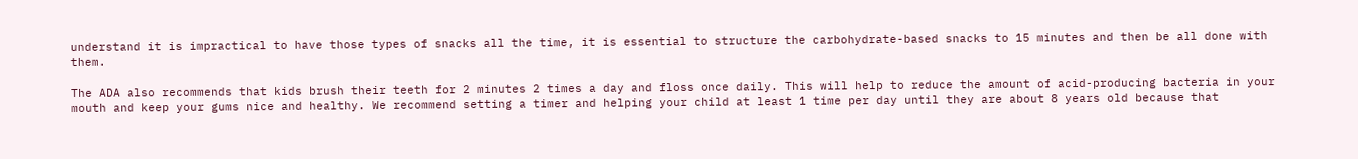understand it is impractical to have those types of snacks all the time, it is essential to structure the carbohydrate-based snacks to 15 minutes and then be all done with them.

The ADA also recommends that kids brush their teeth for 2 minutes 2 times a day and floss once daily. This will help to reduce the amount of acid-producing bacteria in your mouth and keep your gums nice and healthy. We recommend setting a timer and helping your child at least 1 time per day until they are about 8 years old because that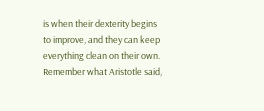is when their dexterity begins to improve, and they can keep everything clean on their own. Remember what Aristotle said,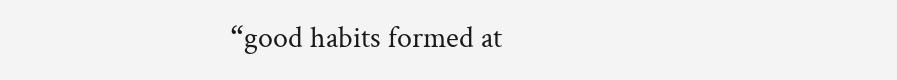“good habits formed at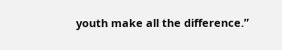youth make all the difference.”